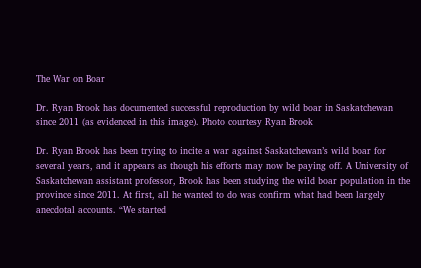The War on Boar

Dr. Ryan Brook has documented successful reproduction by wild boar in Saskatchewan since 2011 (as evidenced in this image). Photo courtesy Ryan Brook

Dr. Ryan Brook has been trying to incite a war against Saskatchewan’s wild boar for several years, and it appears as though his efforts may now be paying off. A University of Saskatchewan assistant professor, Brook has been studying the wild boar population in the province since 2011. At first, all he wanted to do was confirm what had been largely anecdotal accounts. “We started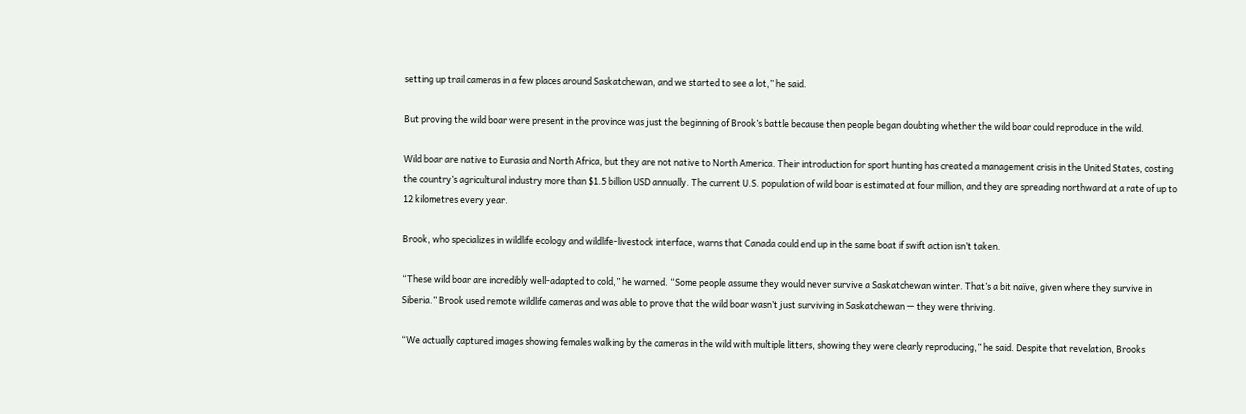setting up trail cameras in a few places around Saskatchewan, and we started to see a lot,” he said.

But proving the wild boar were present in the province was just the beginning of Brook’s battle because then people began doubting whether the wild boar could reproduce in the wild.

Wild boar are native to Eurasia and North Africa, but they are not native to North America. Their introduction for sport hunting has created a management crisis in the United States, costing the country’s agricultural industry more than $1.5 billion USD annually. The current U.S. population of wild boar is estimated at four million, and they are spreading northward at a rate of up to 12 kilometres every year.

Brook, who specializes in wildlife ecology and wildlife-livestock interface, warns that Canada could end up in the same boat if swift action isn’t taken.

“These wild boar are incredibly well-adapted to cold,” he warned. “Some people assume they would never survive a Saskatchewan winter. That’s a bit naïve, given where they survive in Siberia.” Brook used remote wildlife cameras and was able to prove that the wild boar wasn’t just surviving in Saskatchewan — they were thriving.

“We actually captured images showing females walking by the cameras in the wild with multiple litters, showing they were clearly reproducing,” he said. Despite that revelation, Brooks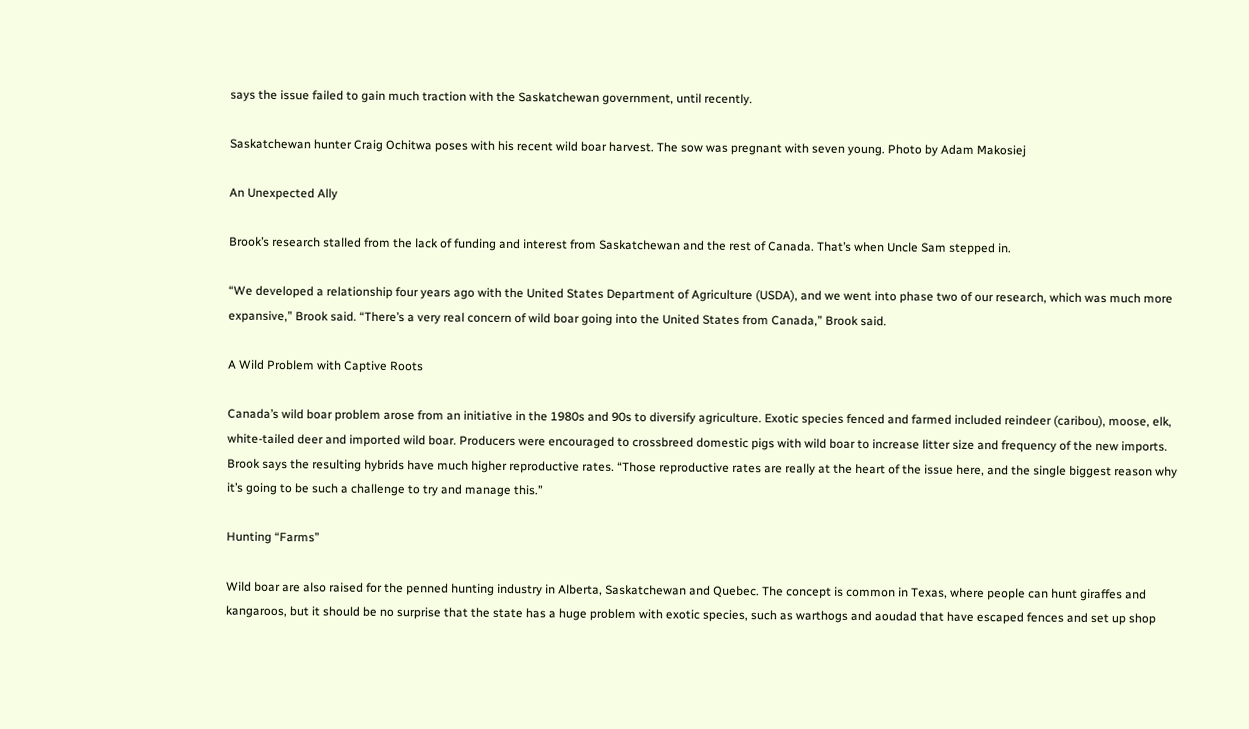says the issue failed to gain much traction with the Saskatchewan government, until recently.

Saskatchewan hunter Craig Ochitwa poses with his recent wild boar harvest. The sow was pregnant with seven young. Photo by Adam Makosiej

An Unexpected Ally

Brook’s research stalled from the lack of funding and interest from Saskatchewan and the rest of Canada. That’s when Uncle Sam stepped in.

“We developed a relationship four years ago with the United States Department of Agriculture (USDA), and we went into phase two of our research, which was much more expansive,” Brook said. “There’s a very real concern of wild boar going into the United States from Canada,” Brook said.

A Wild Problem with Captive Roots

Canada’s wild boar problem arose from an initiative in the 1980s and 90s to diversify agriculture. Exotic species fenced and farmed included reindeer (caribou), moose, elk, white-tailed deer and imported wild boar. Producers were encouraged to crossbreed domestic pigs with wild boar to increase litter size and frequency of the new imports. Brook says the resulting hybrids have much higher reproductive rates. “Those reproductive rates are really at the heart of the issue here, and the single biggest reason why it’s going to be such a challenge to try and manage this.”

Hunting “Farms”

Wild boar are also raised for the penned hunting industry in Alberta, Saskatchewan and Quebec. The concept is common in Texas, where people can hunt giraffes and kangaroos, but it should be no surprise that the state has a huge problem with exotic species, such as warthogs and aoudad that have escaped fences and set up shop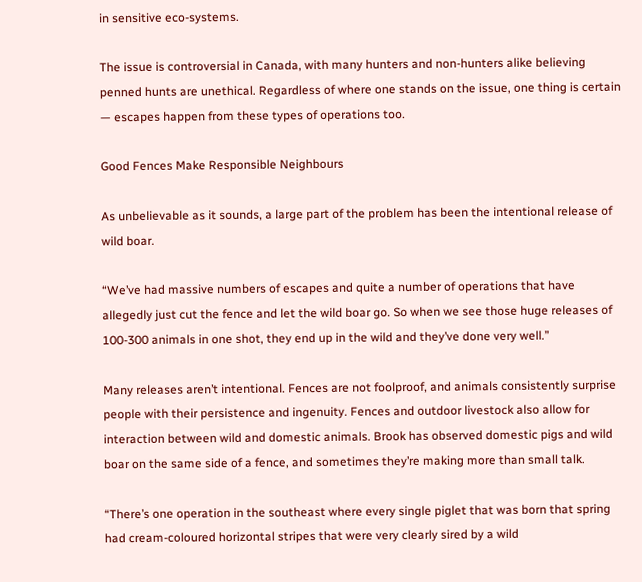in sensitive eco-systems.

The issue is controversial in Canada, with many hunters and non-hunters alike believing penned hunts are unethical. Regardless of where one stands on the issue, one thing is certain — escapes happen from these types of operations too.

Good Fences Make Responsible Neighbours

As unbelievable as it sounds, a large part of the problem has been the intentional release of wild boar.

“We’ve had massive numbers of escapes and quite a number of operations that have allegedly just cut the fence and let the wild boar go. So when we see those huge releases of 100-300 animals in one shot, they end up in the wild and they’ve done very well.”

Many releases aren’t intentional. Fences are not foolproof, and animals consistently surprise people with their persistence and ingenuity. Fences and outdoor livestock also allow for interaction between wild and domestic animals. Brook has observed domestic pigs and wild boar on the same side of a fence, and sometimes they’re making more than small talk.

“There’s one operation in the southeast where every single piglet that was born that spring had cream-coloured horizontal stripes that were very clearly sired by a wild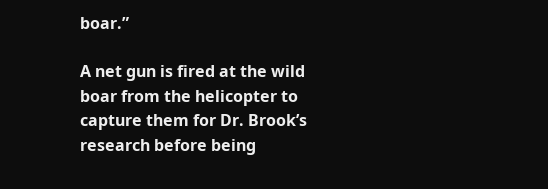boar.”

A net gun is fired at the wild boar from the helicopter to capture them for Dr. Brook’s research before being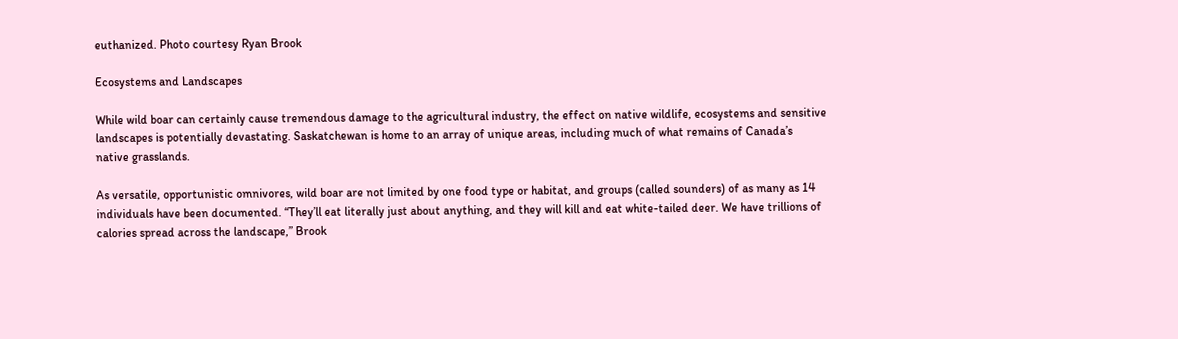euthanized. Photo courtesy Ryan Brook

Ecosystems and Landscapes

While wild boar can certainly cause tremendous damage to the agricultural industry, the effect on native wildlife, ecosystems and sensitive landscapes is potentially devastating. Saskatchewan is home to an array of unique areas, including much of what remains of Canada’s native grasslands.

As versatile, opportunistic omnivores, wild boar are not limited by one food type or habitat, and groups (called sounders) of as many as 14 individuals have been documented. “They’ll eat literally just about anything, and they will kill and eat white-tailed deer. We have trillions of calories spread across the landscape,” Brook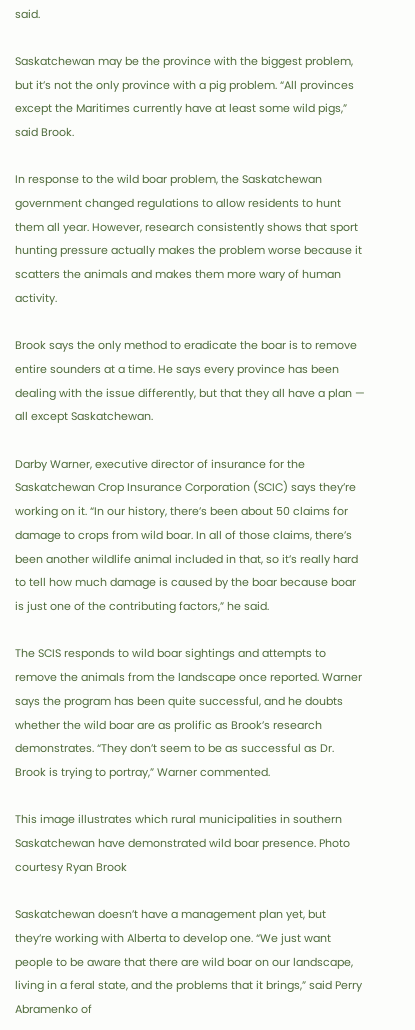said.

Saskatchewan may be the province with the biggest problem, but it’s not the only province with a pig problem. “All provinces except the Maritimes currently have at least some wild pigs,” said Brook.

In response to the wild boar problem, the Saskatchewan government changed regulations to allow residents to hunt them all year. However, research consistently shows that sport hunting pressure actually makes the problem worse because it scatters the animals and makes them more wary of human activity.

Brook says the only method to eradicate the boar is to remove entire sounders at a time. He says every province has been dealing with the issue differently, but that they all have a plan — all except Saskatchewan.

Darby Warner, executive director of insurance for the Saskatchewan Crop Insurance Corporation (SCIC) says they’re working on it. “In our history, there’s been about 50 claims for damage to crops from wild boar. In all of those claims, there’s been another wildlife animal included in that, so it’s really hard to tell how much damage is caused by the boar because boar is just one of the contributing factors,” he said.

The SCIS responds to wild boar sightings and attempts to remove the animals from the landscape once reported. Warner says the program has been quite successful, and he doubts whether the wild boar are as prolific as Brook’s research demonstrates. “They don’t seem to be as successful as Dr. Brook is trying to portray,” Warner commented.

This image illustrates which rural municipalities in southern Saskatchewan have demonstrated wild boar presence. Photo courtesy Ryan Brook

Saskatchewan doesn’t have a management plan yet, but they’re working with Alberta to develop one. “We just want people to be aware that there are wild boar on our landscape, living in a feral state, and the problems that it brings,” said Perry Abramenko of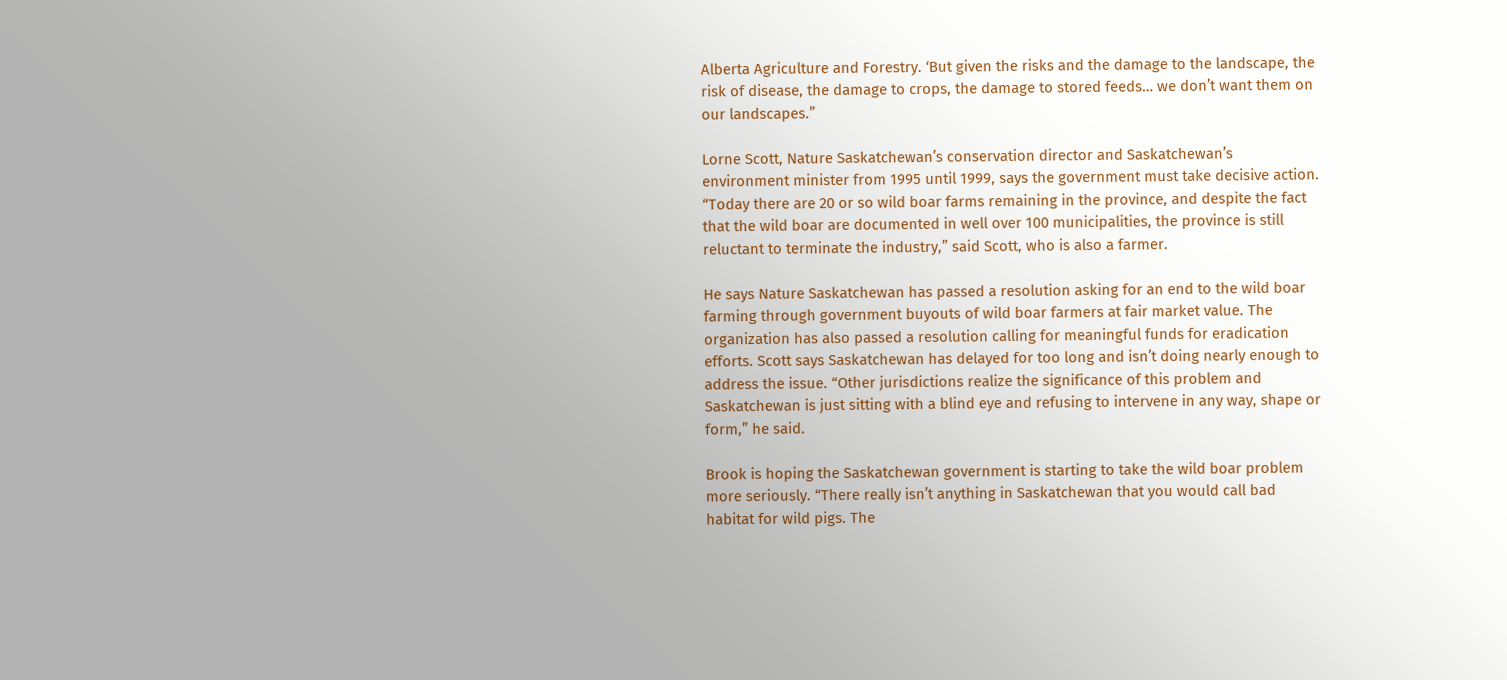Alberta Agriculture and Forestry. ‘But given the risks and the damage to the landscape, the risk of disease, the damage to crops, the damage to stored feeds… we don’t want them on our landscapes.”

Lorne Scott, Nature Saskatchewan’s conservation director and Saskatchewan’s environment minister from 1995 until 1999, says the government must take decisive action. “Today there are 20 or so wild boar farms remaining in the province, and despite the fact that the wild boar are documented in well over 100 municipalities, the province is still reluctant to terminate the industry,” said Scott, who is also a farmer.

He says Nature Saskatchewan has passed a resolution asking for an end to the wild boar farming through government buyouts of wild boar farmers at fair market value. The organization has also passed a resolution calling for meaningful funds for eradication efforts. Scott says Saskatchewan has delayed for too long and isn’t doing nearly enough to address the issue. “Other jurisdictions realize the significance of this problem and Saskatchewan is just sitting with a blind eye and refusing to intervene in any way, shape or form,” he said.

Brook is hoping the Saskatchewan government is starting to take the wild boar problem more seriously. “There really isn’t anything in Saskatchewan that you would call bad habitat for wild pigs. The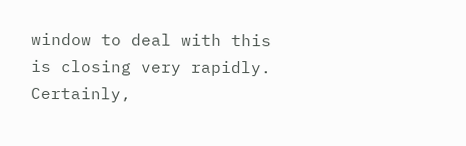window to deal with this is closing very rapidly. Certainly,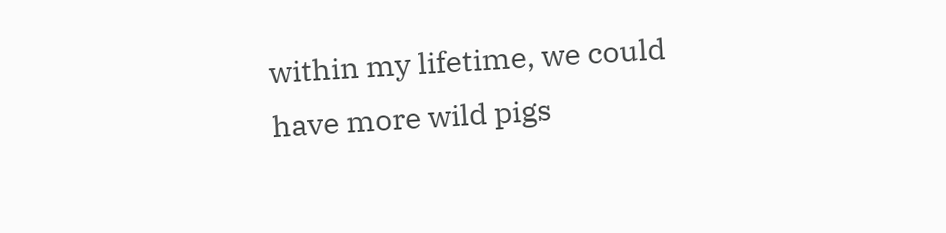within my lifetime, we could have more wild pigs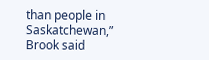than people in Saskatchewan,” Brook said